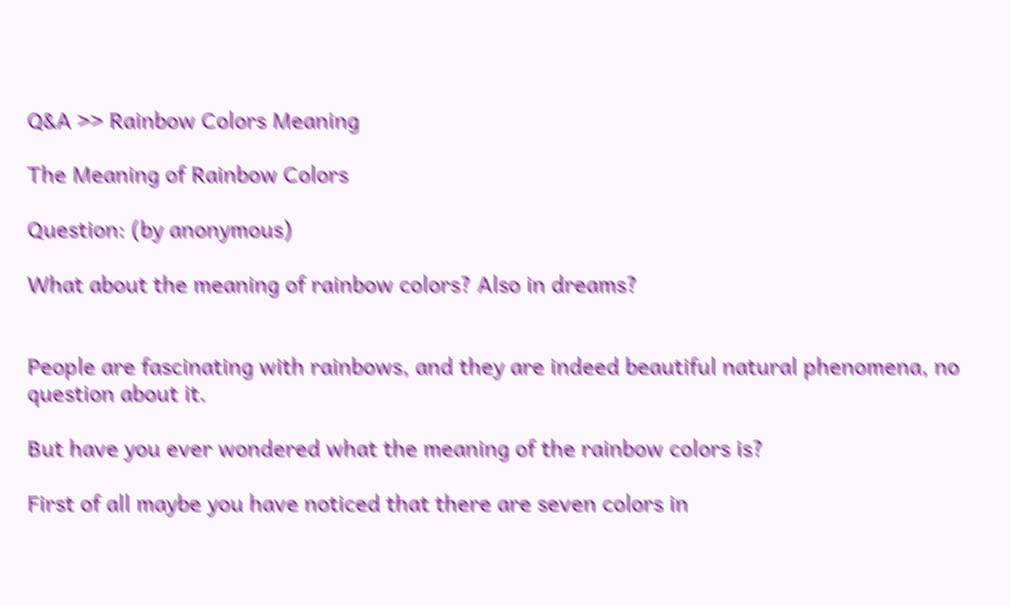Q&A >> Rainbow Colors Meaning

The Meaning of Rainbow Colors

Question: (by anonymous)

What about the meaning of rainbow colors? Also in dreams?


People are fascinating with rainbows, and they are indeed beautiful natural phenomena, no question about it.

But have you ever wondered what the meaning of the rainbow colors is?

First of all maybe you have noticed that there are seven colors in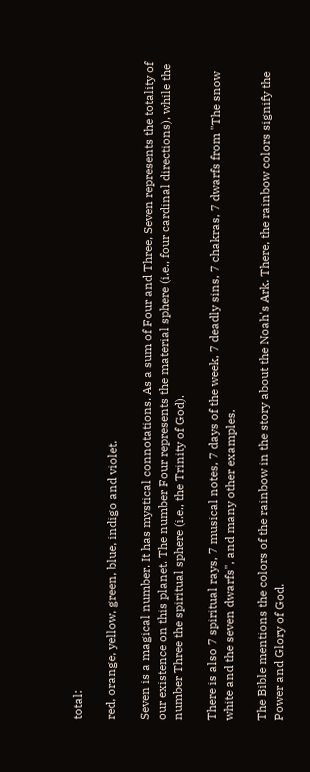total:

red, orange, yellow, green, blue, indigo and violet.

Seven is a magical number. It has mystical connotations. As a sum of Four and Three, Seven represents the totality of our existence on this planet. The number Four represents the material sphere (i.e., four cardinal directions), while the number Three the spiritual sphere (i.e., the Trinity of God).

There is also 7 spiritual rays, 7 musical notes, 7 days of the week, 7 deadly sins, 7 chakras, 7 dwarfs from "The snow white and the seven dwarfs", and many other examples.

The Bible mentions the colors of the rainbow in the story about the Noah's Ark. There, the rainbow colors signify the Power and Glory of God.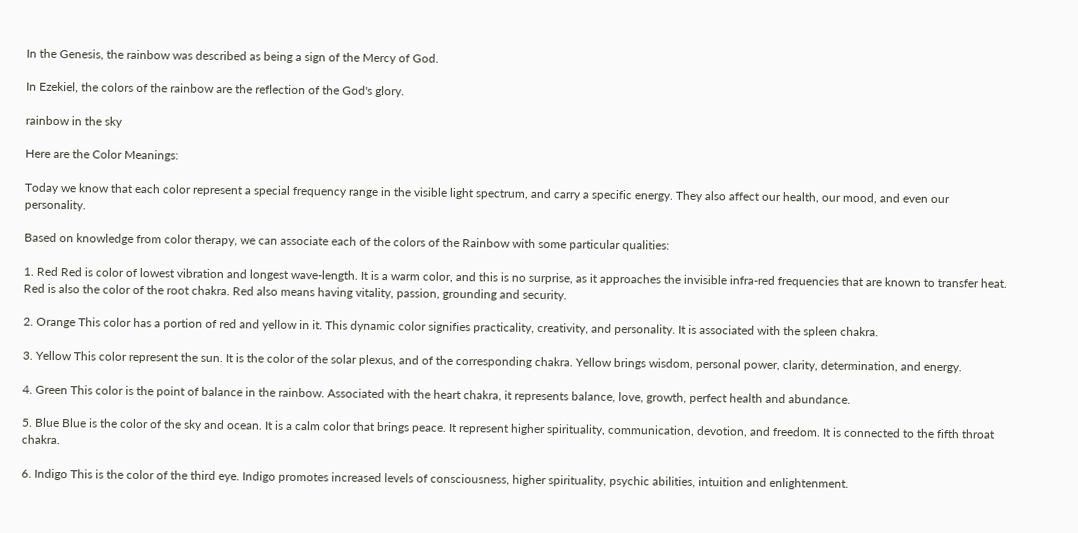In the Genesis, the rainbow was described as being a sign of the Mercy of God.

In Ezekiel, the colors of the rainbow are the reflection of the God's glory.

rainbow in the sky

Here are the Color Meanings:

Today we know that each color represent a special frequency range in the visible light spectrum, and carry a specific energy. They also affect our health, our mood, and even our personality.

Based on knowledge from color therapy, we can associate each of the colors of the Rainbow with some particular qualities:

1. Red Red is color of lowest vibration and longest wave-length. It is a warm color, and this is no surprise, as it approaches the invisible infra-red frequencies that are known to transfer heat. Red is also the color of the root chakra. Red also means having vitality, passion, grounding and security.

2. Orange This color has a portion of red and yellow in it. This dynamic color signifies practicality, creativity, and personality. It is associated with the spleen chakra.

3. Yellow This color represent the sun. It is the color of the solar plexus, and of the corresponding chakra. Yellow brings wisdom, personal power, clarity, determination, and energy.

4. Green This color is the point of balance in the rainbow. Associated with the heart chakra, it represents balance, love, growth, perfect health and abundance.

5. Blue Blue is the color of the sky and ocean. It is a calm color that brings peace. It represent higher spirituality, communication, devotion, and freedom. It is connected to the fifth throat chakra.

6. Indigo This is the color of the third eye. Indigo promotes increased levels of consciousness, higher spirituality, psychic abilities, intuition and enlightenment.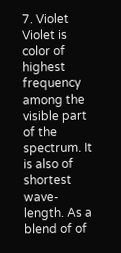7. Violet Violet is color of highest frequency among the visible part of the spectrum. It is also of shortest wave-length. As a blend of of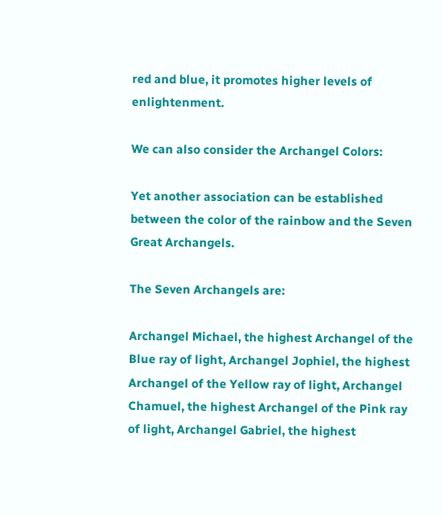red and blue, it promotes higher levels of enlightenment.

We can also consider the Archangel Colors:

Yet another association can be established between the color of the rainbow and the Seven Great Archangels.

The Seven Archangels are:

Archangel Michael, the highest Archangel of the Blue ray of light, Archangel Jophiel, the highest Archangel of the Yellow ray of light, Archangel Chamuel, the highest Archangel of the Pink ray of light, Archangel Gabriel, the highest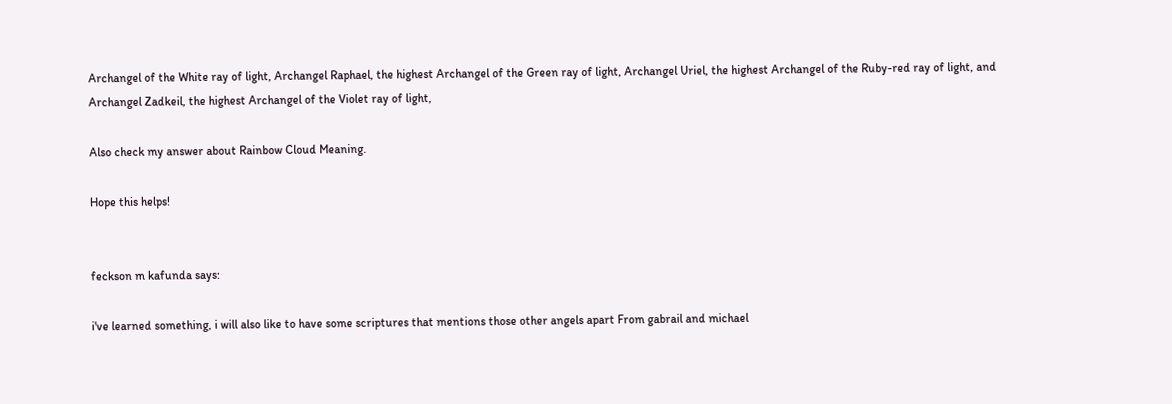Archangel of the White ray of light, Archangel Raphael, the highest Archangel of the Green ray of light, Archangel Uriel, the highest Archangel of the Ruby-red ray of light, and Archangel Zadkeil, the highest Archangel of the Violet ray of light,

Also check my answer about Rainbow Cloud Meaning.

Hope this helps!


feckson m kafunda says:

i've learned something, i will also like to have some scriptures that mentions those other angels apart From gabrail and michael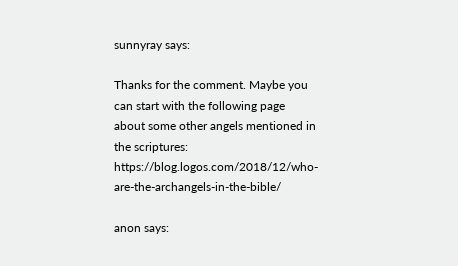sunnyray says:

Thanks for the comment. Maybe you can start with the following page about some other angels mentioned in the scriptures: https://blog.logos.com/2018/12/who-are-the-archangels-in-the-bible/

anon says: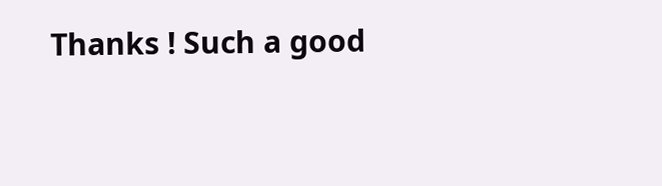Thanks ! Such a good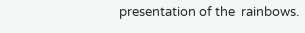presentation of the  rainbows.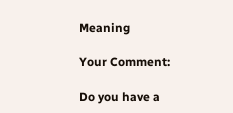Meaning

Your Comment:

Do you have a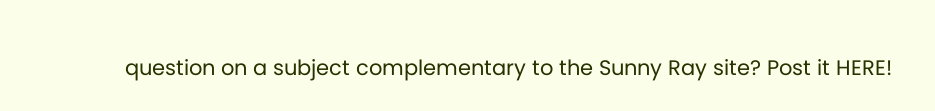question on a subject complementary to the Sunny Ray site? Post it HERE!